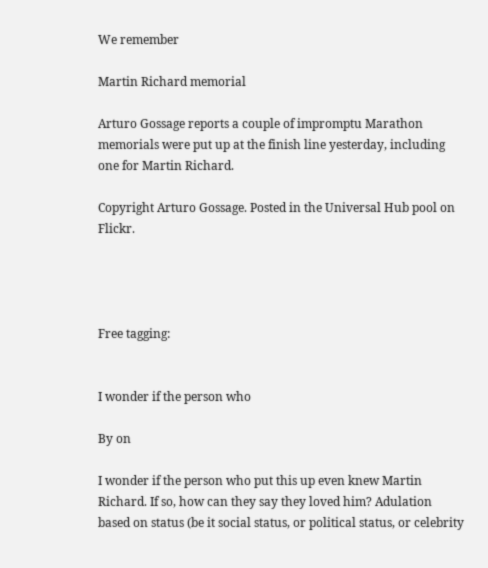We remember

Martin Richard memorial

Arturo Gossage reports a couple of impromptu Marathon memorials were put up at the finish line yesterday, including one for Martin Richard.

Copyright Arturo Gossage. Posted in the Universal Hub pool on Flickr.




Free tagging:


I wonder if the person who

By on

I wonder if the person who put this up even knew Martin Richard. If so, how can they say they loved him? Adulation based on status (be it social status, or political status, or celebrity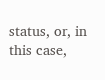status, or, in this case,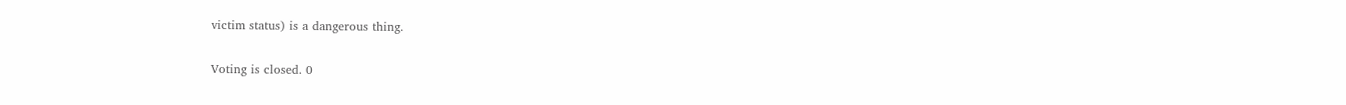victim status) is a dangerous thing.

Voting is closed. 0